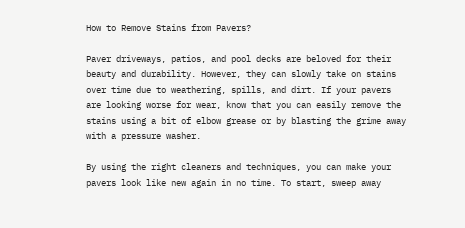How to Remove Stains from Pavers?

Paver driveways, patios, and pool decks are beloved for their beauty and durability. However, they can slowly take on stains over time due to weathering, spills, and dirt. If your pavers are looking worse for wear, know that you can easily remove the stains using a bit of elbow grease or by blasting the grime away with a pressure washer.

By using the right cleaners and techniques, you can make your pavers look like new again in no time. To start, sweep away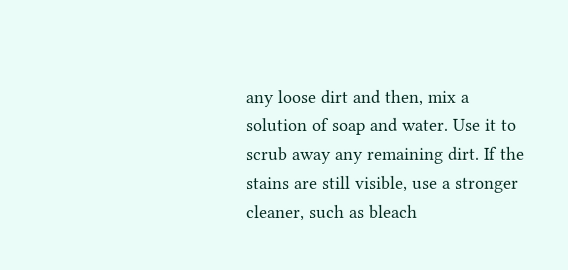any loose dirt and then, mix a solution of soap and water. Use it to scrub away any remaining dirt. If the stains are still visible, use a stronger cleaner, such as bleach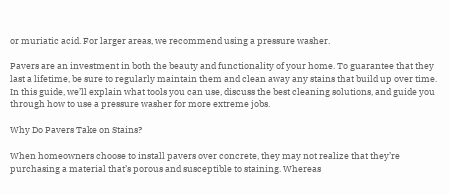or muriatic acid. For larger areas, we recommend using a pressure washer.

Pavers are an investment in both the beauty and functionality of your home. To guarantee that they last a lifetime, be sure to regularly maintain them and clean away any stains that build up over time. In this guide, we’ll explain what tools you can use, discuss the best cleaning solutions, and guide you through how to use a pressure washer for more extreme jobs.

Why Do Pavers Take on Stains?

When homeowners choose to install pavers over concrete, they may not realize that they’re purchasing a material that’s porous and susceptible to staining. Whereas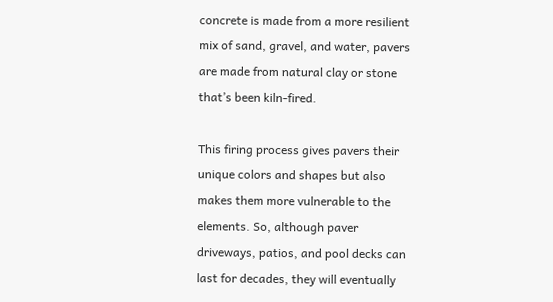concrete is made from a more resilient mix of sand, gravel, and water, pavers are made from natural clay or stone that’s been kiln-fired.

This firing process gives pavers their unique colors and shapes but also makes them more vulnerable to the elements. So, although paver driveways, patios, and pool decks can last for decades, they will eventually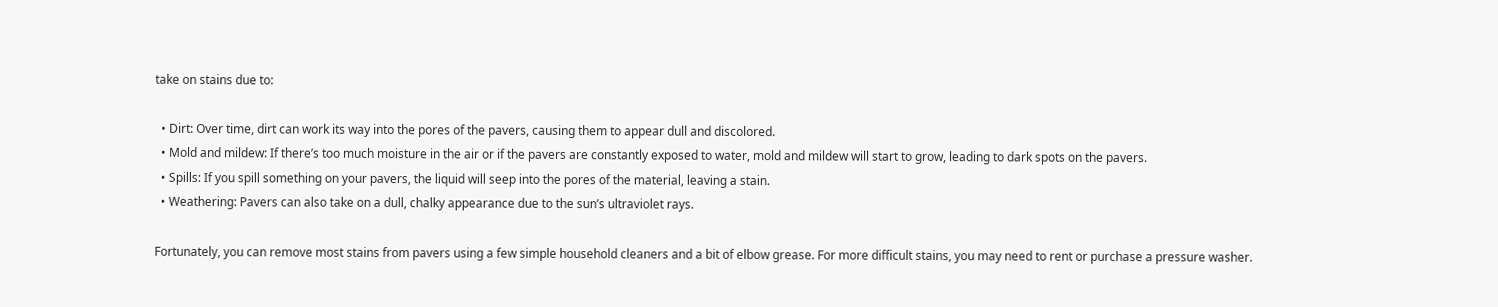take on stains due to:

  • Dirt: Over time, dirt can work its way into the pores of the pavers, causing them to appear dull and discolored.
  • Mold and mildew: If there’s too much moisture in the air or if the pavers are constantly exposed to water, mold and mildew will start to grow, leading to dark spots on the pavers.
  • Spills: If you spill something on your pavers, the liquid will seep into the pores of the material, leaving a stain.
  • Weathering: Pavers can also take on a dull, chalky appearance due to the sun’s ultraviolet rays.

Fortunately, you can remove most stains from pavers using a few simple household cleaners and a bit of elbow grease. For more difficult stains, you may need to rent or purchase a pressure washer.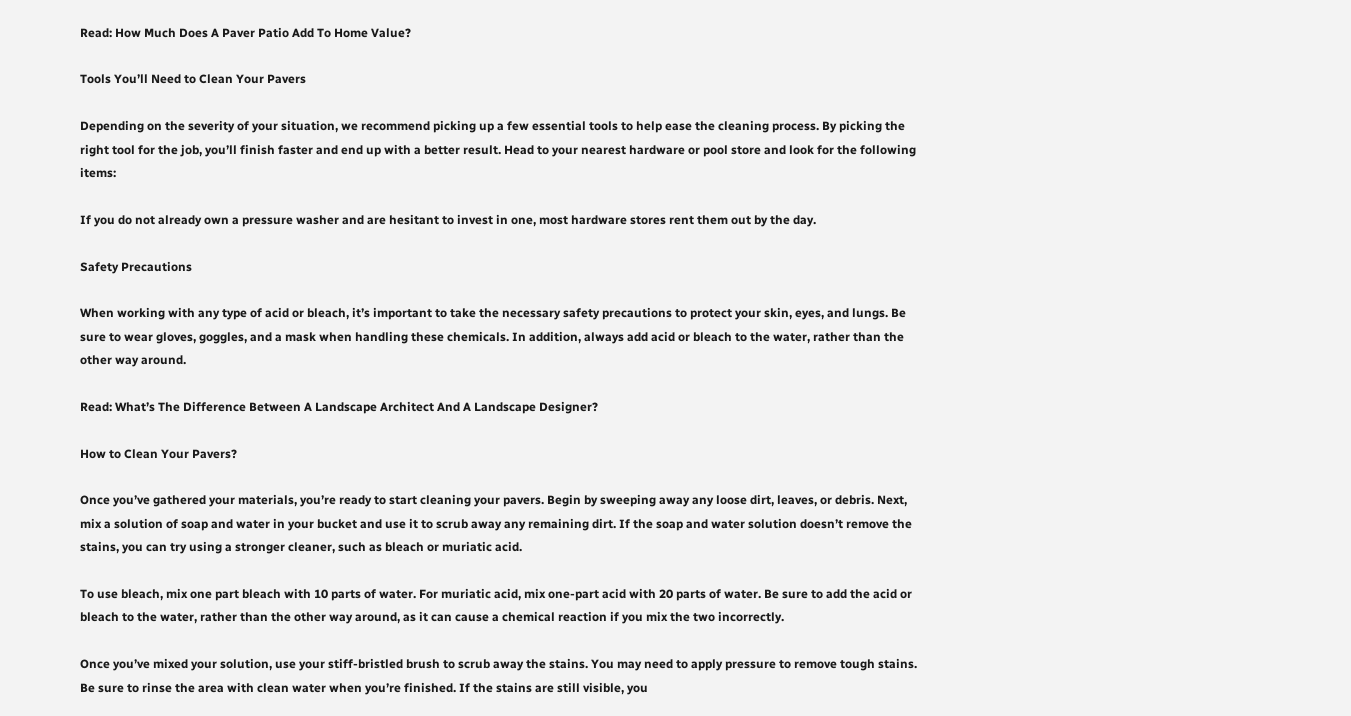Read: How Much Does A Paver Patio Add To Home Value?

Tools You’ll Need to Clean Your Pavers

Depending on the severity of your situation, we recommend picking up a few essential tools to help ease the cleaning process. By picking the right tool for the job, you’ll finish faster and end up with a better result. Head to your nearest hardware or pool store and look for the following items:

If you do not already own a pressure washer and are hesitant to invest in one, most hardware stores rent them out by the day.

Safety Precautions

When working with any type of acid or bleach, it’s important to take the necessary safety precautions to protect your skin, eyes, and lungs. Be sure to wear gloves, goggles, and a mask when handling these chemicals. In addition, always add acid or bleach to the water, rather than the other way around.

Read: What’s The Difference Between A Landscape Architect And A Landscape Designer?

How to Clean Your Pavers?

Once you’ve gathered your materials, you’re ready to start cleaning your pavers. Begin by sweeping away any loose dirt, leaves, or debris. Next, mix a solution of soap and water in your bucket and use it to scrub away any remaining dirt. If the soap and water solution doesn’t remove the stains, you can try using a stronger cleaner, such as bleach or muriatic acid.

To use bleach, mix one part bleach with 10 parts of water. For muriatic acid, mix one-part acid with 20 parts of water. Be sure to add the acid or bleach to the water, rather than the other way around, as it can cause a chemical reaction if you mix the two incorrectly.

Once you’ve mixed your solution, use your stiff-bristled brush to scrub away the stains. You may need to apply pressure to remove tough stains. Be sure to rinse the area with clean water when you’re finished. If the stains are still visible, you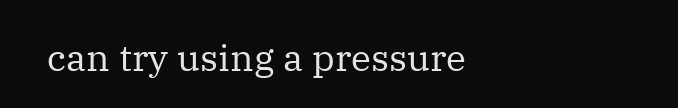can try using a pressure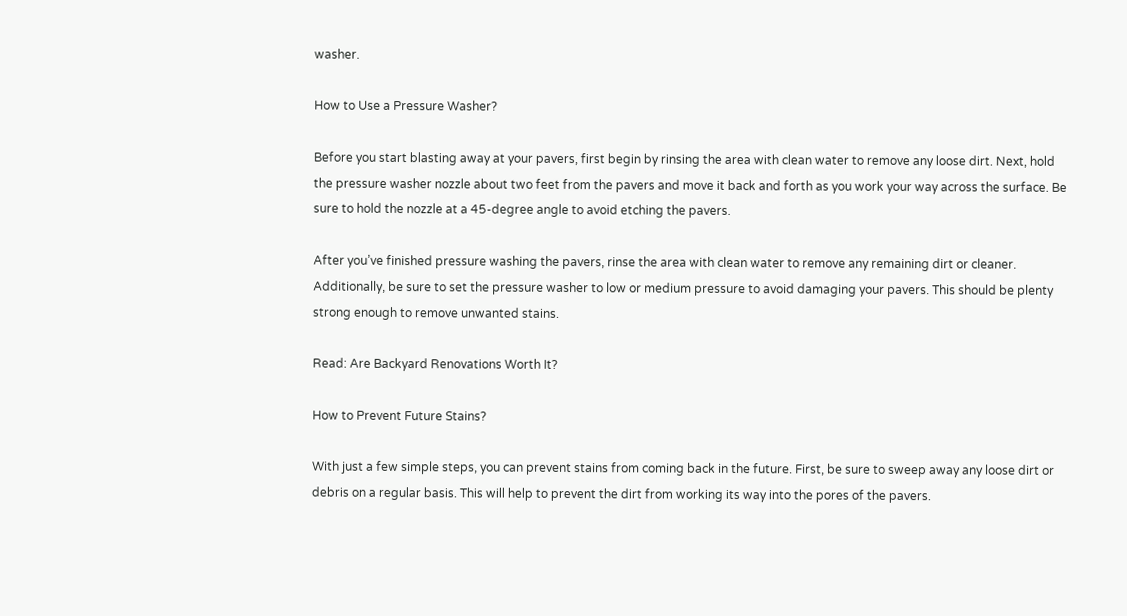washer.

How to Use a Pressure Washer?

Before you start blasting away at your pavers, first begin by rinsing the area with clean water to remove any loose dirt. Next, hold the pressure washer nozzle about two feet from the pavers and move it back and forth as you work your way across the surface. Be sure to hold the nozzle at a 45-degree angle to avoid etching the pavers.

After you’ve finished pressure washing the pavers, rinse the area with clean water to remove any remaining dirt or cleaner. Additionally, be sure to set the pressure washer to low or medium pressure to avoid damaging your pavers. This should be plenty strong enough to remove unwanted stains.

Read: Are Backyard Renovations Worth It?

How to Prevent Future Stains?

With just a few simple steps, you can prevent stains from coming back in the future. First, be sure to sweep away any loose dirt or debris on a regular basis. This will help to prevent the dirt from working its way into the pores of the pavers.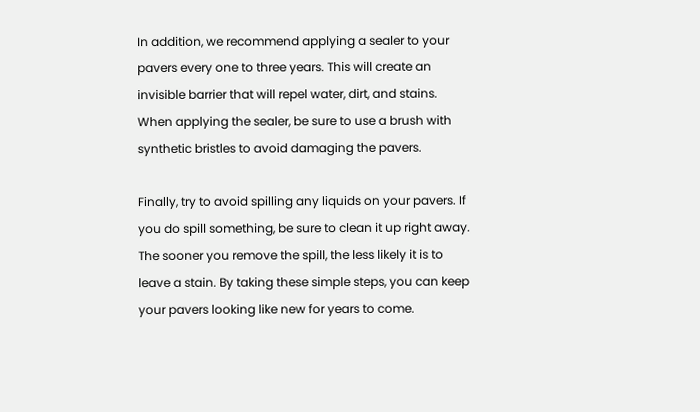In addition, we recommend applying a sealer to your pavers every one to three years. This will create an invisible barrier that will repel water, dirt, and stains. When applying the sealer, be sure to use a brush with synthetic bristles to avoid damaging the pavers.

Finally, try to avoid spilling any liquids on your pavers. If you do spill something, be sure to clean it up right away. The sooner you remove the spill, the less likely it is to leave a stain. By taking these simple steps, you can keep your pavers looking like new for years to come.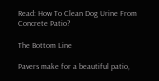Read: How To Clean Dog Urine From Concrete Patio?

The Bottom Line

Pavers make for a beautiful patio,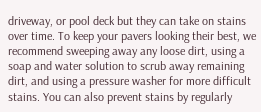driveway, or pool deck but they can take on stains over time. To keep your pavers looking their best, we recommend sweeping away any loose dirt, using a soap and water solution to scrub away remaining dirt, and using a pressure washer for more difficult stains. You can also prevent stains by regularly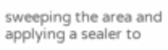sweeping the area and applying a sealer to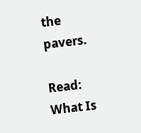the pavers.

Read: What Is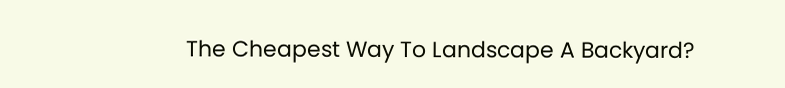The Cheapest Way To Landscape A Backyard?